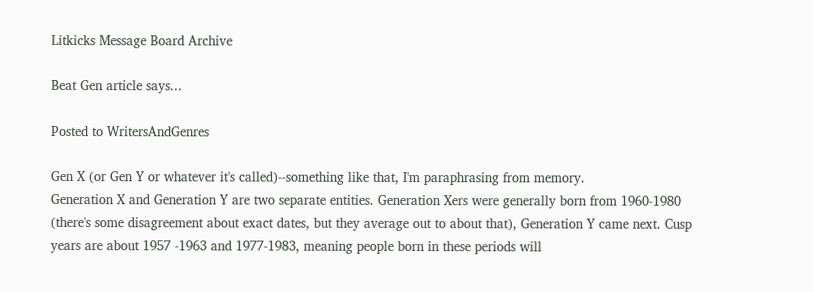Litkicks Message Board Archive

Beat Gen article says...

Posted to WritersAndGenres

Gen X (or Gen Y or whatever it's called)--something like that, I'm paraphrasing from memory.
Generation X and Generation Y are two separate entities. Generation Xers were generally born from 1960-1980 (there's some disagreement about exact dates, but they average out to about that), Generation Y came next. Cusp years are about 1957 -1963 and 1977-1983, meaning people born in these periods will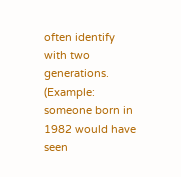often identify with two generations. (Example: someone born in 1982 would have seen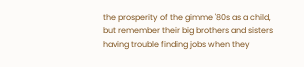the prosperity of the gimme '80s as a child, but remember their big brothers and sisters having trouble finding jobs when they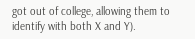got out of college, allowing them to identify with both X and Y).